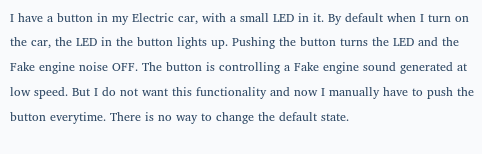I have a button in my Electric car, with a small LED in it. By default when I turn on the car, the LED in the button lights up. Pushing the button turns the LED and the Fake engine noise OFF. The button is controlling a Fake engine sound generated at low speed. But I do not want this functionality and now I manually have to push the button everytime. There is no way to change the default state.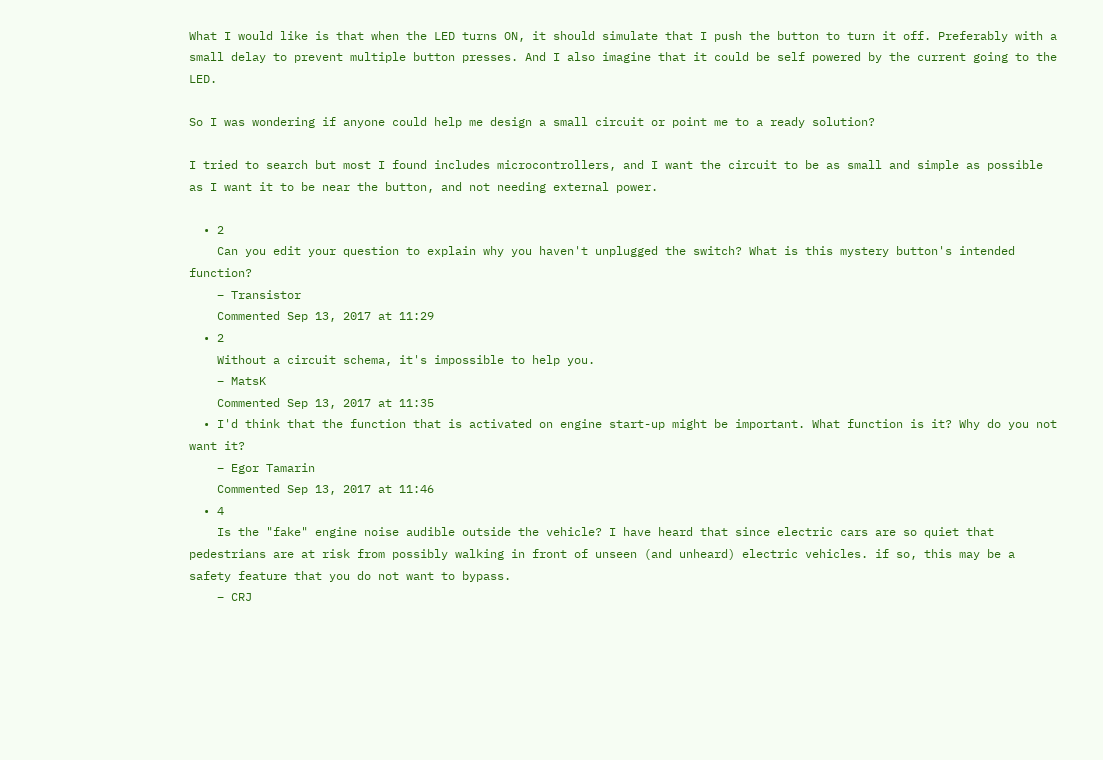What I would like is that when the LED turns ON, it should simulate that I push the button to turn it off. Preferably with a small delay to prevent multiple button presses. And I also imagine that it could be self powered by the current going to the LED.

So I was wondering if anyone could help me design a small circuit or point me to a ready solution?

I tried to search but most I found includes microcontrollers, and I want the circuit to be as small and simple as possible as I want it to be near the button, and not needing external power.

  • 2
    Can you edit your question to explain why you haven't unplugged the switch? What is this mystery button's intended function?
    – Transistor
    Commented Sep 13, 2017 at 11:29
  • 2
    Without a circuit schema, it's impossible to help you.
    – MatsK
    Commented Sep 13, 2017 at 11:35
  • I'd think that the function that is activated on engine start-up might be important. What function is it? Why do you not want it?
    – Egor Tamarin
    Commented Sep 13, 2017 at 11:46
  • 4
    Is the "fake" engine noise audible outside the vehicle? I have heard that since electric cars are so quiet that pedestrians are at risk from possibly walking in front of unseen (and unheard) electric vehicles. if so, this may be a safety feature that you do not want to bypass.
    – CRJ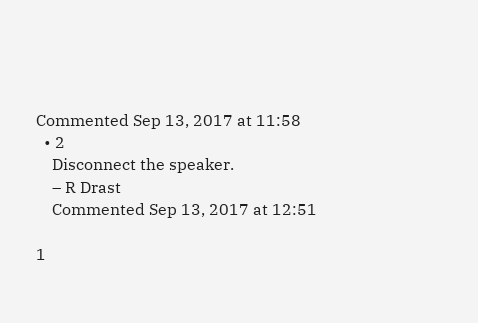Commented Sep 13, 2017 at 11:58
  • 2
    Disconnect the speaker.
    – R Drast
    Commented Sep 13, 2017 at 12:51

1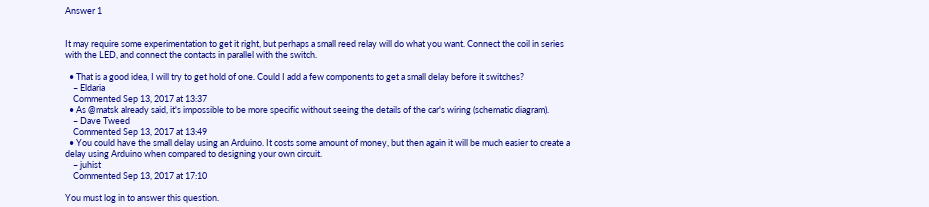Answer 1


It may require some experimentation to get it right, but perhaps a small reed relay will do what you want. Connect the coil in series with the LED, and connect the contacts in parallel with the switch.

  • That is a good idea, I will try to get hold of one. Could I add a few components to get a small delay before it switches?
    – Eldaria
    Commented Sep 13, 2017 at 13:37
  • As @matsk already said, it's impossible to be more specific without seeing the details of the car's wiring (schematic diagram).
    – Dave Tweed
    Commented Sep 13, 2017 at 13:49
  • You could have the small delay using an Arduino. It costs some amount of money, but then again it will be much easier to create a delay using Arduino when compared to designing your own circuit.
    – juhist
    Commented Sep 13, 2017 at 17:10

You must log in to answer this question.